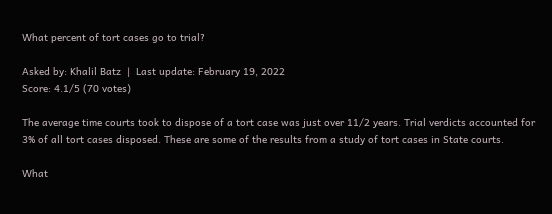What percent of tort cases go to trial?

Asked by: Khalil Batz  |  Last update: February 19, 2022
Score: 4.1/5 (70 votes)

The average time courts took to dispose of a tort case was just over 11/2 years. Trial verdicts accounted for 3% of all tort cases disposed. These are some of the results from a study of tort cases in State courts.

What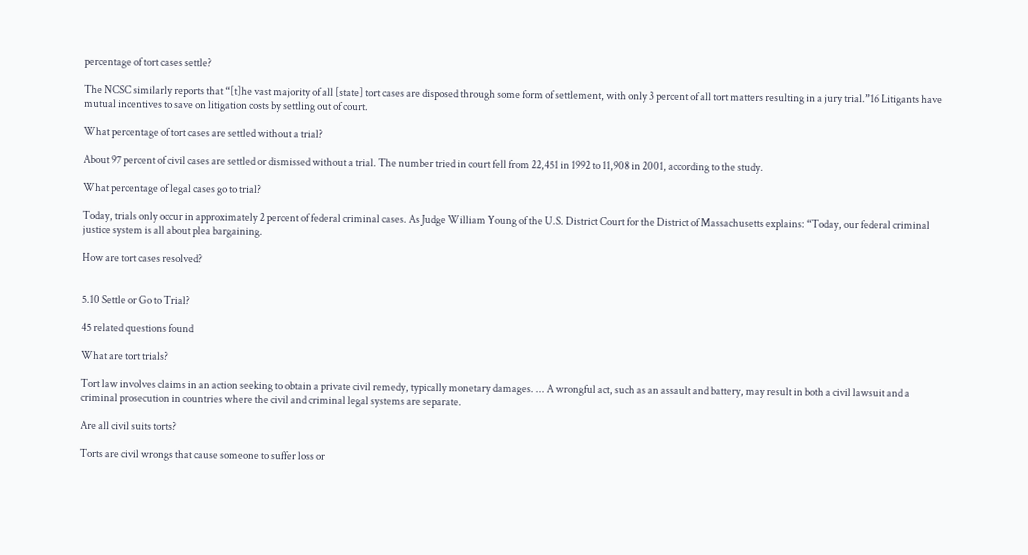percentage of tort cases settle?

The NCSC similarly reports that “[t]he vast majority of all [state] tort cases are disposed through some form of settlement, with only 3 percent of all tort matters resulting in a jury trial.”16 Litigants have mutual incentives to save on litigation costs by settling out of court.

What percentage of tort cases are settled without a trial?

About 97 percent of civil cases are settled or dismissed without a trial. The number tried in court fell from 22,451 in 1992 to 11,908 in 2001, according to the study.

What percentage of legal cases go to trial?

Today, trials only occur in approximately 2 percent of federal criminal cases. As Judge William Young of the U.S. District Court for the District of Massachusetts explains: “Today, our federal criminal justice system is all about plea bargaining.

How are tort cases resolved?


5.10 Settle or Go to Trial?

45 related questions found

What are tort trials?

Tort law involves claims in an action seeking to obtain a private civil remedy, typically monetary damages. ... A wrongful act, such as an assault and battery, may result in both a civil lawsuit and a criminal prosecution in countries where the civil and criminal legal systems are separate.

Are all civil suits torts?

Torts are civil wrongs that cause someone to suffer loss or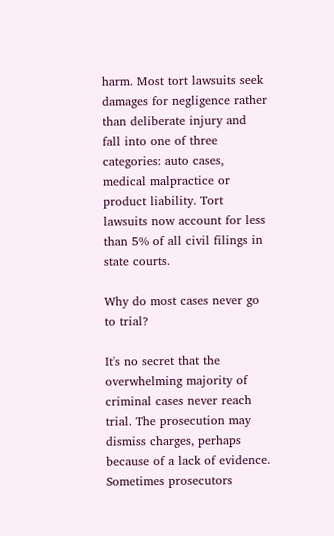harm. Most tort lawsuits seek damages for negligence rather than deliberate injury and fall into one of three categories: auto cases, medical malpractice or product liability. Tort lawsuits now account for less than 5% of all civil filings in state courts.

Why do most cases never go to trial?

It's no secret that the overwhelming majority of criminal cases never reach trial. The prosecution may dismiss charges, perhaps because of a lack of evidence. Sometimes prosecutors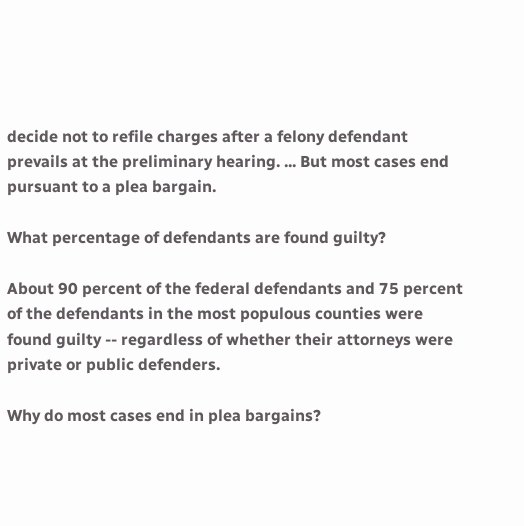decide not to refile charges after a felony defendant prevails at the preliminary hearing. ... But most cases end pursuant to a plea bargain.

What percentage of defendants are found guilty?

About 90 percent of the federal defendants and 75 percent of the defendants in the most populous counties were found guilty -- regardless of whether their attorneys were private or public defenders.

Why do most cases end in plea bargains?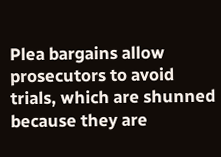Plea bargains allow prosecutors to avoid trials, which are shunned because they are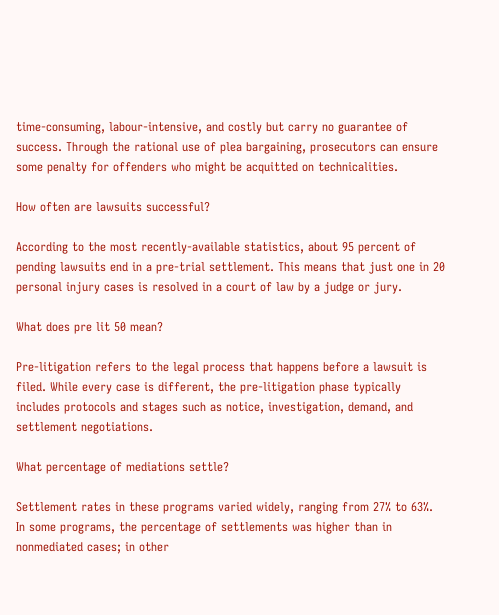time-consuming, labour-intensive, and costly but carry no guarantee of success. Through the rational use of plea bargaining, prosecutors can ensure some penalty for offenders who might be acquitted on technicalities.

How often are lawsuits successful?

According to the most recently-available statistics, about 95 percent of pending lawsuits end in a pre-trial settlement. This means that just one in 20 personal injury cases is resolved in a court of law by a judge or jury.

What does pre lit 50 mean?

Pre-litigation refers to the legal process that happens before a lawsuit is filed. While every case is different, the pre-litigation phase typically includes protocols and stages such as notice, investigation, demand, and settlement negotiations.

What percentage of mediations settle?

Settlement rates in these programs varied widely, ranging from 27% to 63%. In some programs, the percentage of settlements was higher than in nonmediated cases; in other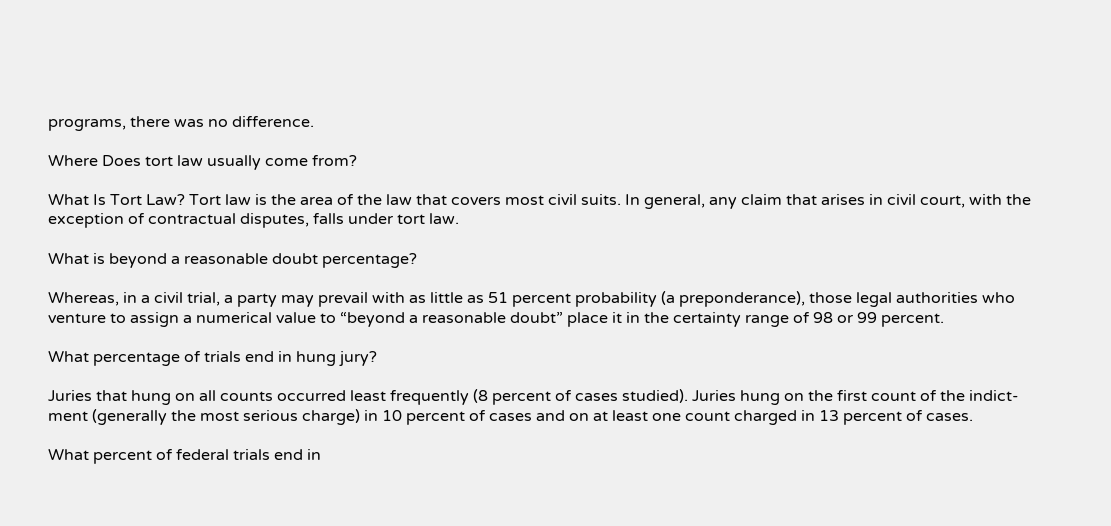programs, there was no difference.

Where Does tort law usually come from?

What Is Tort Law? Tort law is the area of the law that covers most civil suits. In general, any claim that arises in civil court, with the exception of contractual disputes, falls under tort law.

What is beyond a reasonable doubt percentage?

Whereas, in a civil trial, a party may prevail with as little as 51 percent probability (a preponderance), those legal authorities who venture to assign a numerical value to “beyond a reasonable doubt” place it in the certainty range of 98 or 99 percent.

What percentage of trials end in hung jury?

Juries that hung on all counts occurred least frequently (8 percent of cases studied). Juries hung on the first count of the indict- ment (generally the most serious charge) in 10 percent of cases and on at least one count charged in 13 percent of cases.

What percent of federal trials end in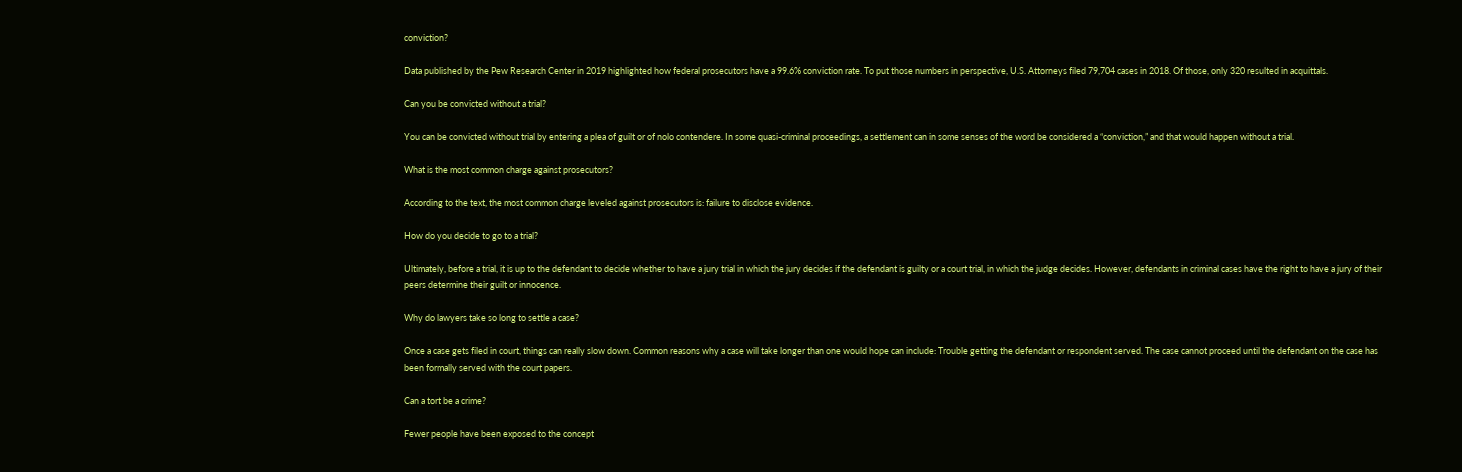conviction?

Data published by the Pew Research Center in 2019 highlighted how federal prosecutors have a 99.6% conviction rate. To put those numbers in perspective, U.S. Attorneys filed 79,704 cases in 2018. Of those, only 320 resulted in acquittals.

Can you be convicted without a trial?

You can be convicted without trial by entering a plea of guilt or of nolo contendere. In some quasi-criminal proceedings, a settlement can in some senses of the word be considered a “conviction,” and that would happen without a trial.

What is the most common charge against prosecutors?

According to the text, the most common charge leveled against prosecutors is: failure to disclose evidence.

How do you decide to go to a trial?

Ultimately, before a trial, it is up to the defendant to decide whether to have a jury trial in which the jury decides if the defendant is guilty or a court trial, in which the judge decides. However, defendants in criminal cases have the right to have a jury of their peers determine their guilt or innocence.

Why do lawyers take so long to settle a case?

Once a case gets filed in court, things can really slow down. Common reasons why a case will take longer than one would hope can include: Trouble getting the defendant or respondent served. The case cannot proceed until the defendant on the case has been formally served with the court papers.

Can a tort be a crime?

Fewer people have been exposed to the concept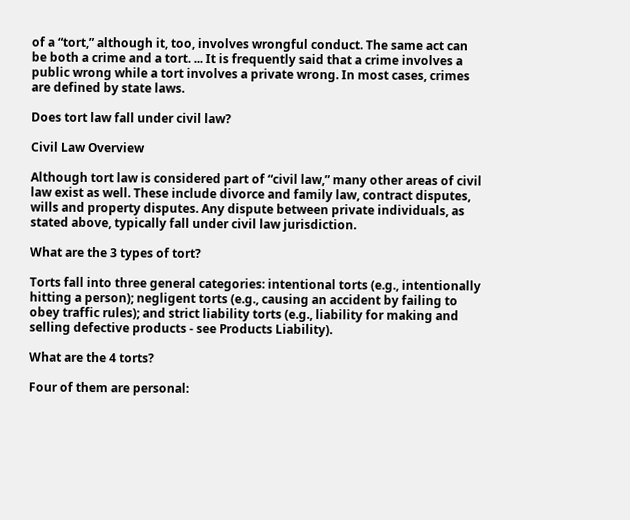of a “tort,” although it, too, involves wrongful conduct. The same act can be both a crime and a tort. ... It is frequently said that a crime involves a public wrong while a tort involves a private wrong. In most cases, crimes are defined by state laws.

Does tort law fall under civil law?

Civil Law Overview

Although tort law is considered part of “civil law,” many other areas of civil law exist as well. These include divorce and family law, contract disputes, wills and property disputes. Any dispute between private individuals, as stated above, typically fall under civil law jurisdiction.

What are the 3 types of tort?

Torts fall into three general categories: intentional torts (e.g., intentionally hitting a person); negligent torts (e.g., causing an accident by failing to obey traffic rules); and strict liability torts (e.g., liability for making and selling defective products - see Products Liability).

What are the 4 torts?

Four of them are personal: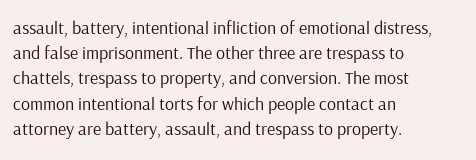assault, battery, intentional infliction of emotional distress, and false imprisonment. The other three are trespass to chattels, trespass to property, and conversion. The most common intentional torts for which people contact an attorney are battery, assault, and trespass to property.